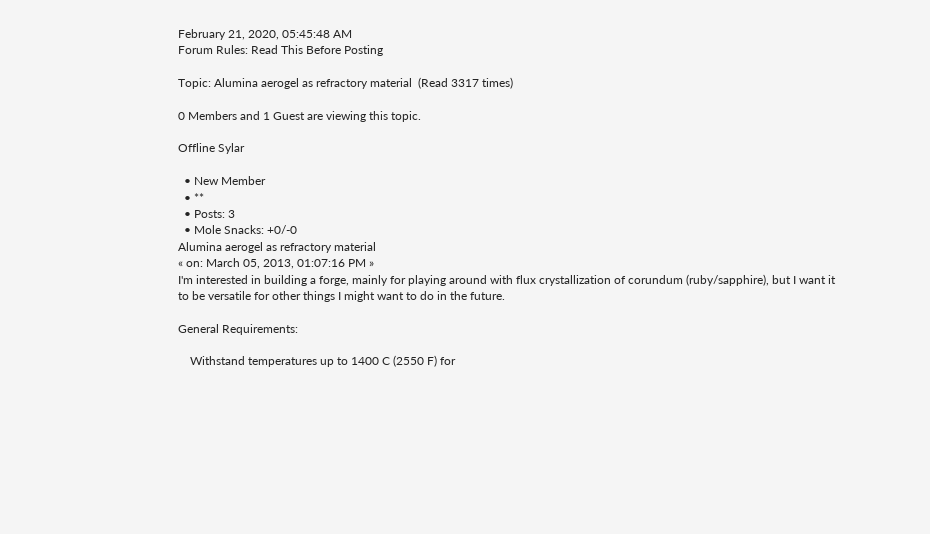February 21, 2020, 05:45:48 AM
Forum Rules: Read This Before Posting

Topic: Alumina aerogel as refractory material  (Read 3317 times)

0 Members and 1 Guest are viewing this topic.

Offline Sylar

  • New Member
  • **
  • Posts: 3
  • Mole Snacks: +0/-0
Alumina aerogel as refractory material
« on: March 05, 2013, 01:07:16 PM »
I'm interested in building a forge, mainly for playing around with flux crystallization of corundum (ruby/sapphire), but I want it to be versatile for other things I might want to do in the future.

General Requirements:

    Withstand temperatures up to 1400 C (2550 F) for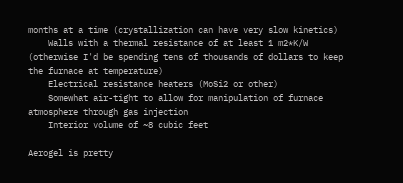months at a time (crystallization can have very slow kinetics)
    Walls with a thermal resistance of at least 1 m2*K/W (otherwise I'd be spending tens of thousands of dollars to keep the furnace at temperature)
    Electrical resistance heaters (MoSi2 or other)
    Somewhat air-tight to allow for manipulation of furnace atmosphere through gas injection
    Interior volume of ~8 cubic feet

Aerogel is pretty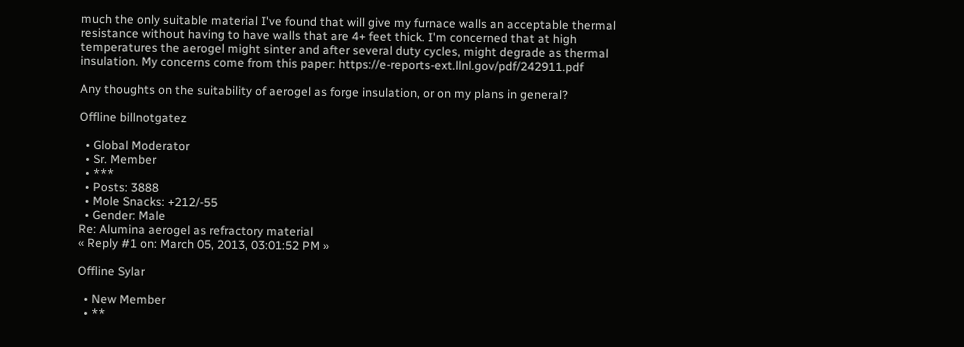much the only suitable material I've found that will give my furnace walls an acceptable thermal resistance without having to have walls that are 4+ feet thick. I'm concerned that at high temperatures the aerogel might sinter and after several duty cycles, might degrade as thermal insulation. My concerns come from this paper: https://e-reports-ext.llnl.gov/pdf/242911.pdf

Any thoughts on the suitability of aerogel as forge insulation, or on my plans in general?

Offline billnotgatez

  • Global Moderator
  • Sr. Member
  • ***
  • Posts: 3888
  • Mole Snacks: +212/-55
  • Gender: Male
Re: Alumina aerogel as refractory material
« Reply #1 on: March 05, 2013, 03:01:52 PM »

Offline Sylar

  • New Member
  • **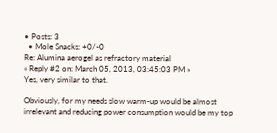• Posts: 3
  • Mole Snacks: +0/-0
Re: Alumina aerogel as refractory material
« Reply #2 on: March 05, 2013, 03:45:03 PM »
Yes, very similar to that.

Obviously, for my needs slow warm-up would be almost irrelevant and reducing power consumption would be my top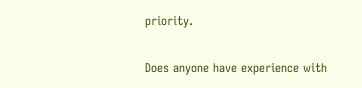priority.

Does anyone have experience with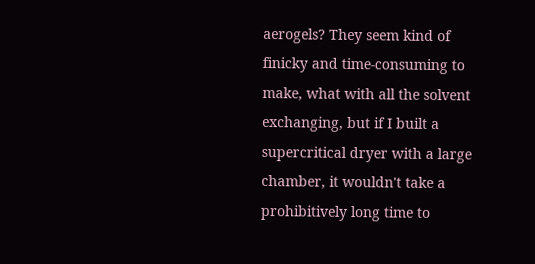aerogels? They seem kind of finicky and time-consuming to make, what with all the solvent exchanging, but if I built a supercritical dryer with a large chamber, it wouldn't take a prohibitively long time to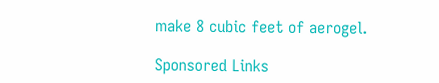make 8 cubic feet of aerogel.

Sponsored Links